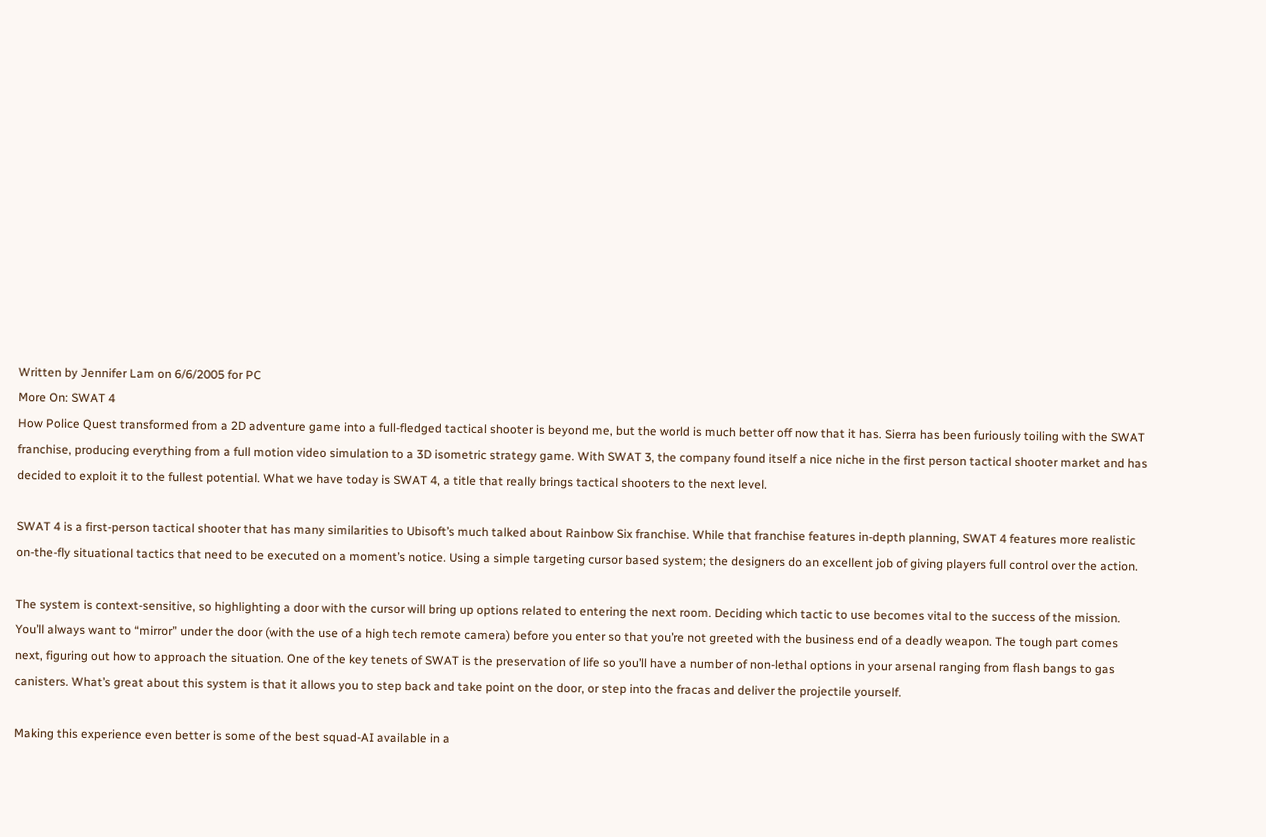Written by Jennifer Lam on 6/6/2005 for PC
More On: SWAT 4
How Police Quest transformed from a 2D adventure game into a full-fledged tactical shooter is beyond me, but the world is much better off now that it has. Sierra has been furiously toiling with the SWAT franchise, producing everything from a full motion video simulation to a 3D isometric strategy game. With SWAT 3, the company found itself a nice niche in the first person tactical shooter market and has decided to exploit it to the fullest potential. What we have today is SWAT 4, a title that really brings tactical shooters to the next level.

SWAT 4 is a first-person tactical shooter that has many similarities to Ubisoft’s much talked about Rainbow Six franchise. While that franchise features in-depth planning, SWAT 4 features more realistic on-the-fly situational tactics that need to be executed on a moment’s notice. Using a simple targeting cursor based system; the designers do an excellent job of giving players full control over the action.

The system is context-sensitive, so highlighting a door with the cursor will bring up options related to entering the next room. Deciding which tactic to use becomes vital to the success of the mission. You’ll always want to “mirror” under the door (with the use of a high tech remote camera) before you enter so that you’re not greeted with the business end of a deadly weapon. The tough part comes next, figuring out how to approach the situation. One of the key tenets of SWAT is the preservation of life so you’ll have a number of non-lethal options in your arsenal ranging from flash bangs to gas canisters. What’s great about this system is that it allows you to step back and take point on the door, or step into the fracas and deliver the projectile yourself.

Making this experience even better is some of the best squad-AI available in a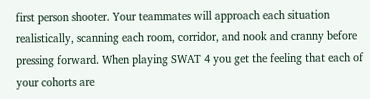first person shooter. Your teammates will approach each situation realistically, scanning each room, corridor, and nook and cranny before pressing forward. When playing SWAT 4 you get the feeling that each of your cohorts are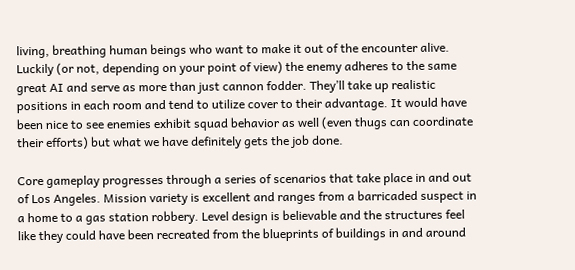living, breathing human beings who want to make it out of the encounter alive. Luckily (or not, depending on your point of view) the enemy adheres to the same great AI and serve as more than just cannon fodder. They’ll take up realistic positions in each room and tend to utilize cover to their advantage. It would have been nice to see enemies exhibit squad behavior as well (even thugs can coordinate their efforts) but what we have definitely gets the job done.

Core gameplay progresses through a series of scenarios that take place in and out of Los Angeles. Mission variety is excellent and ranges from a barricaded suspect in a home to a gas station robbery. Level design is believable and the structures feel like they could have been recreated from the blueprints of buildings in and around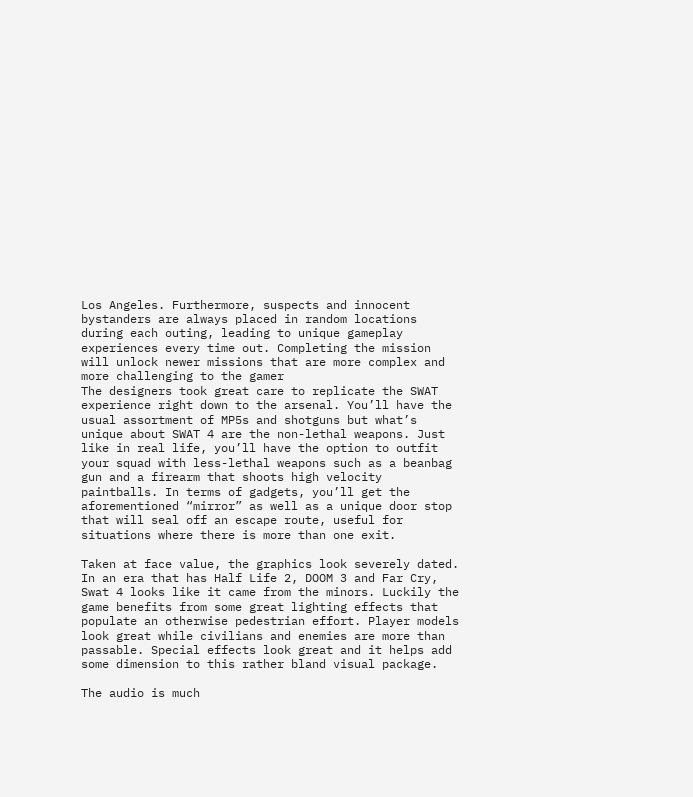Los Angeles. Furthermore, suspects and innocent bystanders are always placed in random locations during each outing, leading to unique gameplay experiences every time out. Completing the mission will unlock newer missions that are more complex and more challenging to the gamer
The designers took great care to replicate the SWAT experience right down to the arsenal. You’ll have the usual assortment of MP5s and shotguns but what’s unique about SWAT 4 are the non-lethal weapons. Just like in real life, you’ll have the option to outfit your squad with less-lethal weapons such as a beanbag gun and a firearm that shoots high velocity paintballs. In terms of gadgets, you’ll get the aforementioned “mirror” as well as a unique door stop that will seal off an escape route, useful for situations where there is more than one exit.

Taken at face value, the graphics look severely dated. In an era that has Half Life 2, DOOM 3 and Far Cry, Swat 4 looks like it came from the minors. Luckily the game benefits from some great lighting effects that populate an otherwise pedestrian effort. Player models look great while civilians and enemies are more than passable. Special effects look great and it helps add some dimension to this rather bland visual package.

The audio is much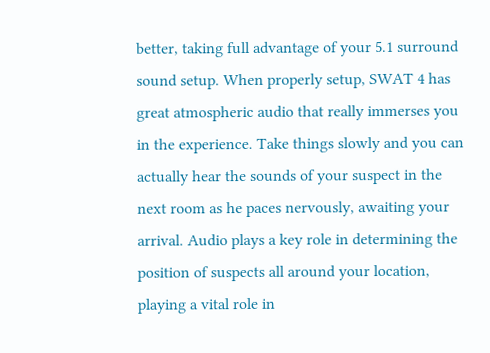better, taking full advantage of your 5.1 surround sound setup. When properly setup, SWAT 4 has great atmospheric audio that really immerses you in the experience. Take things slowly and you can actually hear the sounds of your suspect in the next room as he paces nervously, awaiting your arrival. Audio plays a key role in determining the position of suspects all around your location, playing a vital role in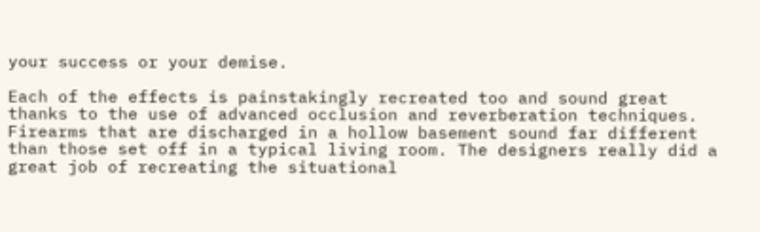your success or your demise.

Each of the effects is painstakingly recreated too and sound great thanks to the use of advanced occlusion and reverberation techniques. Firearms that are discharged in a hollow basement sound far different than those set off in a typical living room. The designers really did a great job of recreating the situational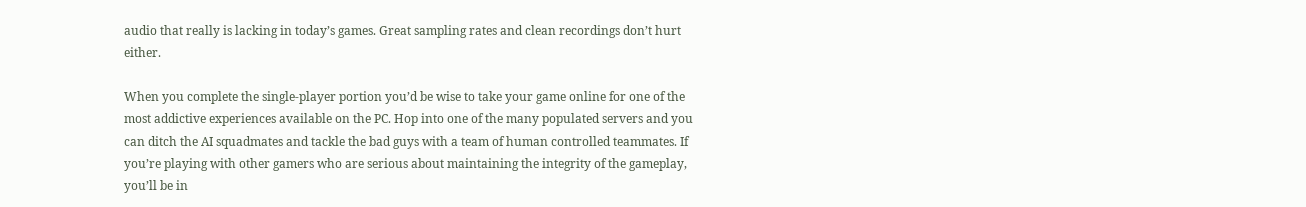audio that really is lacking in today’s games. Great sampling rates and clean recordings don’t hurt either.

When you complete the single-player portion you’d be wise to take your game online for one of the most addictive experiences available on the PC. Hop into one of the many populated servers and you can ditch the AI squadmates and tackle the bad guys with a team of human controlled teammates. If you’re playing with other gamers who are serious about maintaining the integrity of the gameplay, you’ll be in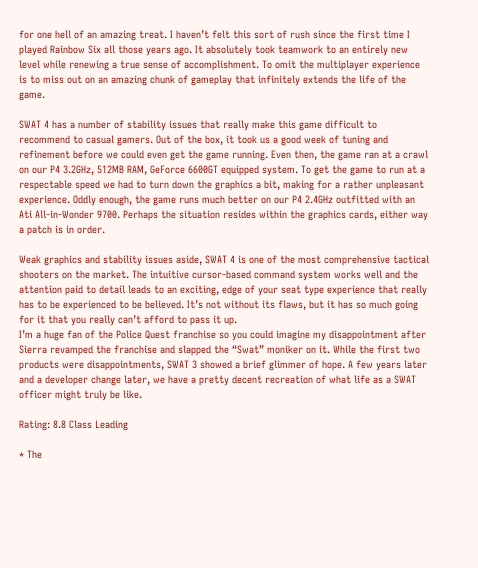for one hell of an amazing treat. I haven’t felt this sort of rush since the first time I played Rainbow Six all those years ago. It absolutely took teamwork to an entirely new level while renewing a true sense of accomplishment. To omit the multiplayer experience is to miss out on an amazing chunk of gameplay that infinitely extends the life of the game.

SWAT 4 has a number of stability issues that really make this game difficult to recommend to casual gamers. Out of the box, it took us a good week of tuning and refinement before we could even get the game running. Even then, the game ran at a crawl on our P4 3.2GHz, 512MB RAM, GeForce 6600GT equipped system. To get the game to run at a respectable speed we had to turn down the graphics a bit, making for a rather unpleasant experience. Oddly enough, the game runs much better on our P4 2.4GHz outfitted with an Ati All-in-Wonder 9700. Perhaps the situation resides within the graphics cards, either way a patch is in order.

Weak graphics and stability issues aside, SWAT 4 is one of the most comprehensive tactical shooters on the market. The intuitive cursor-based command system works well and the attention paid to detail leads to an exciting, edge of your seat type experience that really has to be experienced to be believed. It’s not without its flaws, but it has so much going for it that you really can’t afford to pass it up.
I’m a huge fan of the Police Quest franchise so you could imagine my disappointment after Sierra revamped the franchise and slapped the “Swat” moniker on it. While the first two products were disappointments, SWAT 3 showed a brief glimmer of hope. A few years later and a developer change later, we have a pretty decent recreation of what life as a SWAT officer might truly be like.

Rating: 8.8 Class Leading

* The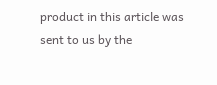product in this article was sent to us by the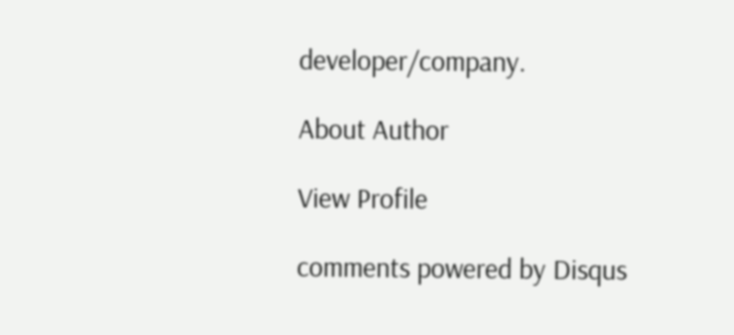developer/company.

About Author

View Profile

comments powered by Disqus